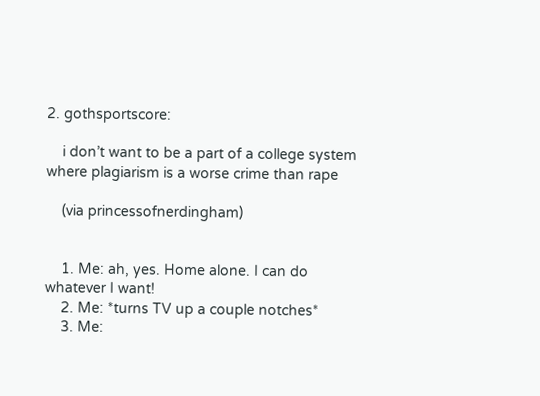2. gothsportscore:

    i don’t want to be a part of a college system where plagiarism is a worse crime than rape

    (via princessofnerdingham)


    1. Me: ah, yes. Home alone. I can do whatever I want!
    2. Me: *turns TV up a couple notches*
    3. Me: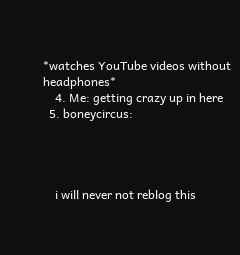*watches YouTube videos without headphones*
    4. Me: getting crazy up in here
  5. boneycircus:




    i will never not reblog this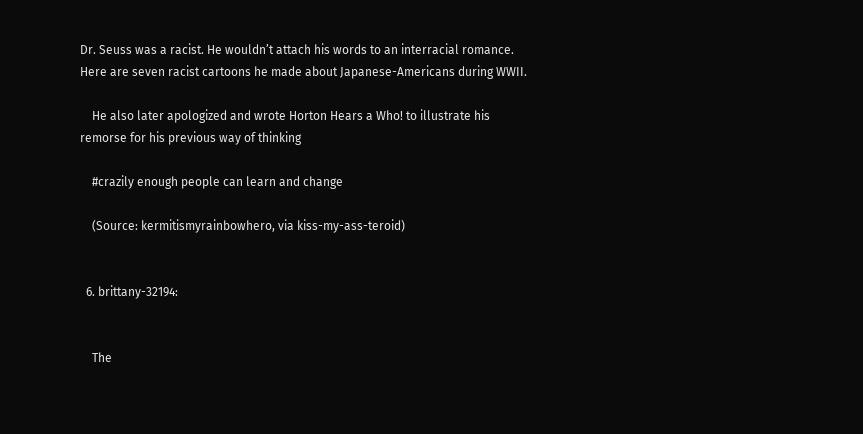Dr. Seuss was a racist. He wouldn’t attach his words to an interracial romance. Here are seven racist cartoons he made about Japanese-Americans during WWII.

    He also later apologized and wrote Horton Hears a Who! to illustrate his remorse for his previous way of thinking

    #crazily enough people can learn and change

    (Source: kermitismyrainbowhero, via kiss-my-ass-teroid)


  6. brittany-32194:


    The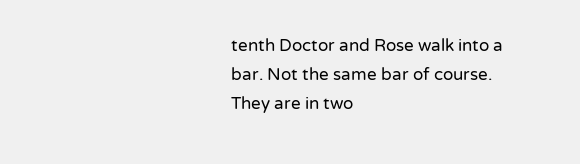tenth Doctor and Rose walk into a bar. Not the same bar of course. They are in two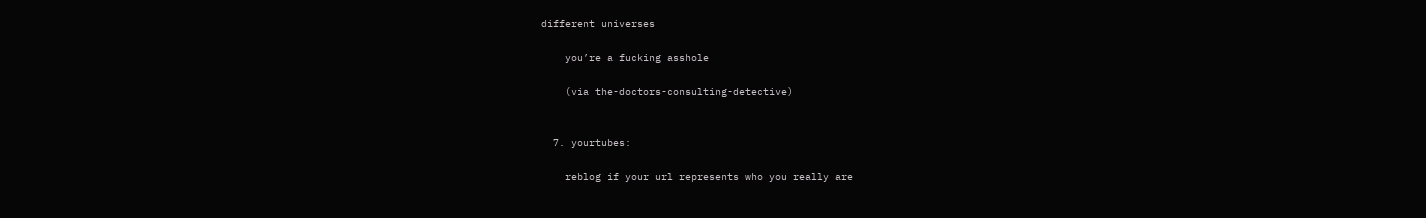different universes

    you’re a fucking asshole

    (via the-doctors-consulting-detective)


  7. yourtubes:

    reblog if your url represents who you really are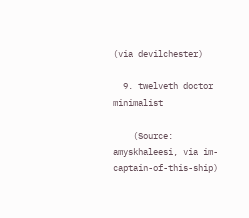(via devilchester)

  9. twelveth doctor  minimalist

    (Source: amyskhaleesi, via im-captain-of-this-ship)